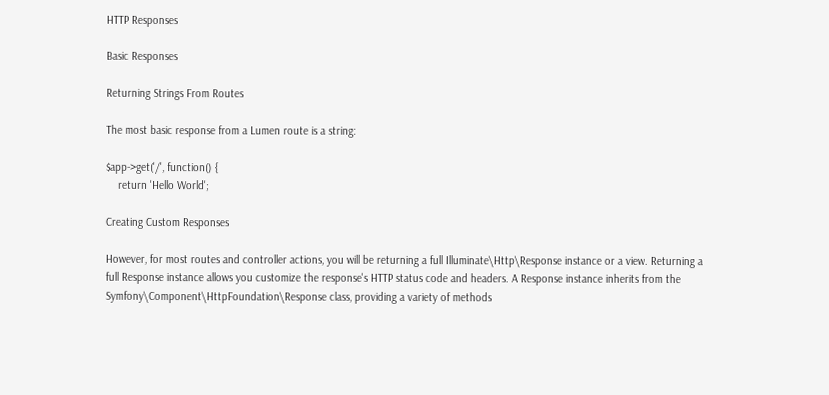HTTP Responses

Basic Responses

Returning Strings From Routes

The most basic response from a Lumen route is a string:

$app->get('/', function() {
    return 'Hello World';

Creating Custom Responses

However, for most routes and controller actions, you will be returning a full Illuminate\Http\Response instance or a view. Returning a full Response instance allows you customize the response's HTTP status code and headers. A Response instance inherits from the Symfony\Component\HttpFoundation\Response class, providing a variety of methods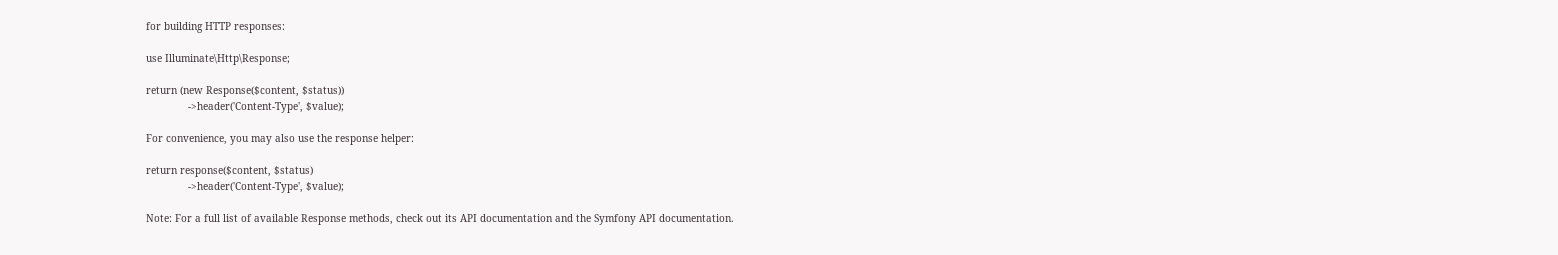for building HTTP responses:

use Illuminate\Http\Response;

return (new Response($content, $status))
              ->header('Content-Type', $value);

For convenience, you may also use the response helper:

return response($content, $status)
              ->header('Content-Type', $value);

Note: For a full list of available Response methods, check out its API documentation and the Symfony API documentation.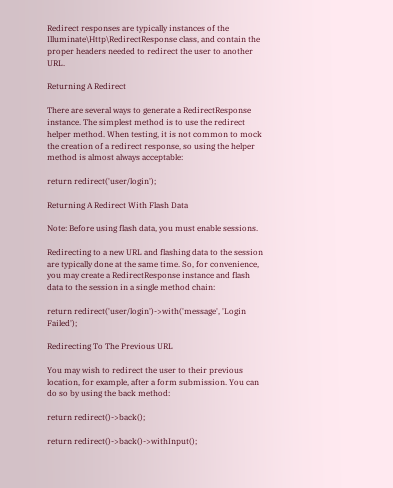Redirect responses are typically instances of the Illuminate\Http\RedirectResponse class, and contain the proper headers needed to redirect the user to another URL.

Returning A Redirect

There are several ways to generate a RedirectResponse instance. The simplest method is to use the redirect helper method. When testing, it is not common to mock the creation of a redirect response, so using the helper method is almost always acceptable:

return redirect('user/login');

Returning A Redirect With Flash Data

Note: Before using flash data, you must enable sessions.

Redirecting to a new URL and flashing data to the session are typically done at the same time. So, for convenience, you may create a RedirectResponse instance and flash data to the session in a single method chain:

return redirect('user/login')->with('message', 'Login Failed');

Redirecting To The Previous URL

You may wish to redirect the user to their previous location, for example, after a form submission. You can do so by using the back method:

return redirect()->back();

return redirect()->back()->withInput();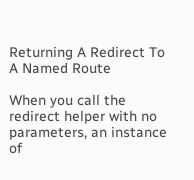Returning A Redirect To A Named Route

When you call the redirect helper with no parameters, an instance of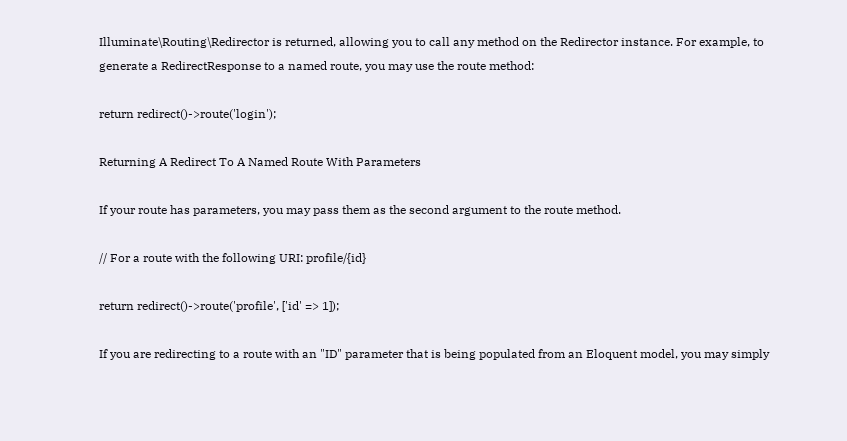Illuminate\Routing\Redirector is returned, allowing you to call any method on the Redirector instance. For example, to generate a RedirectResponse to a named route, you may use the route method:

return redirect()->route('login');

Returning A Redirect To A Named Route With Parameters

If your route has parameters, you may pass them as the second argument to the route method.

// For a route with the following URI: profile/{id}

return redirect()->route('profile', ['id' => 1]);

If you are redirecting to a route with an "ID" parameter that is being populated from an Eloquent model, you may simply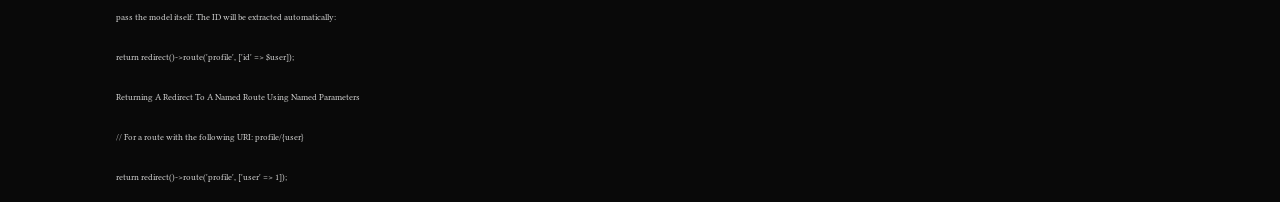pass the model itself. The ID will be extracted automatically:

return redirect()->route('profile', ['id' => $user]);

Returning A Redirect To A Named Route Using Named Parameters

// For a route with the following URI: profile/{user}

return redirect()->route('profile', ['user' => 1]);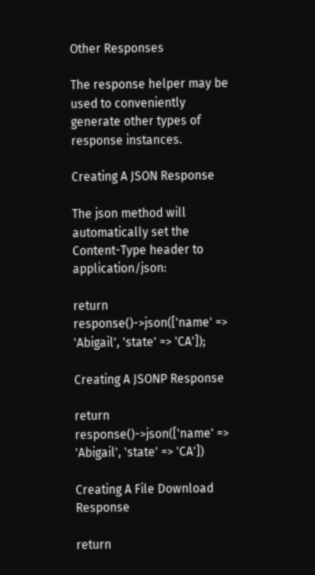Other Responses

The response helper may be used to conveniently generate other types of response instances.

Creating A JSON Response

The json method will automatically set the Content-Type header to application/json:

return response()->json(['name' => 'Abigail', 'state' => 'CA']);

Creating A JSONP Response

return response()->json(['name' => 'Abigail', 'state' => 'CA'])

Creating A File Download Response

return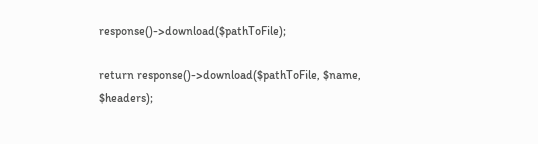response()->download($pathToFile);

return response()->download($pathToFile, $name, $headers);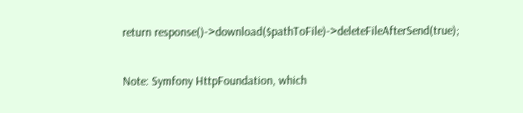return response()->download($pathToFile)->deleteFileAfterSend(true);

Note: Symfony HttpFoundation, which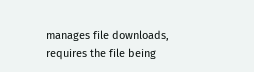manages file downloads, requires the file being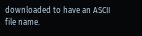downloaded to have an ASCII file name.